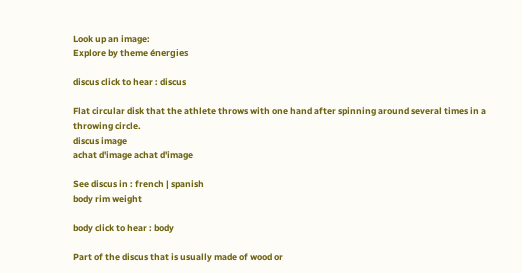Look up an image:
Explore by theme énergies

discus click to hear : discus

Flat circular disk that the athlete throws with one hand after spinning around several times in a throwing circle.
discus image
achat d'image achat d'image

See discus in : french | spanish
body rim weight

body click to hear : body

Part of the discus that is usually made of wood or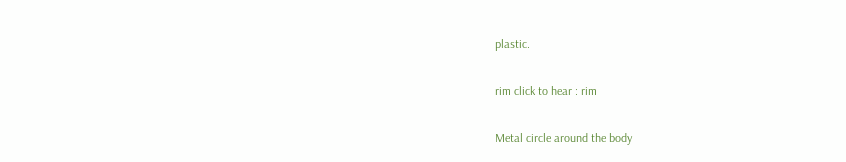plastic.

rim click to hear : rim

Metal circle around the body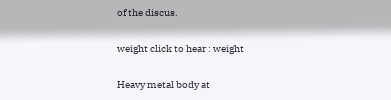of the discus.

weight click to hear : weight

Heavy metal body at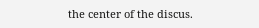the center of the discus.